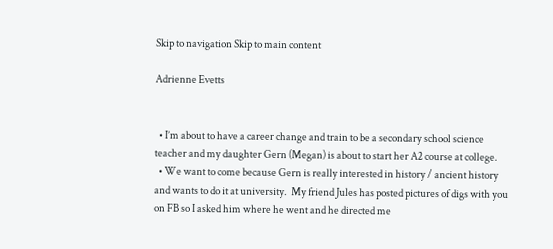Skip to navigation Skip to main content

Adrienne Evetts


  • I’m about to have a career change and train to be a secondary school science teacher and my daughter Gern (Megan) is about to start her A2 course at college.
  • We want to come because Gern is really interested in history / ancient history and wants to do it at university.  My friend Jules has posted pictures of digs with you on FB so I asked him where he went and he directed me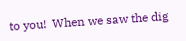to you!  When we saw the dig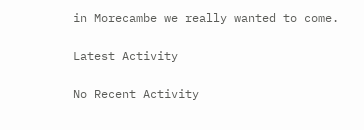in Morecambe we really wanted to come.

Latest Activity

No Recent Activity